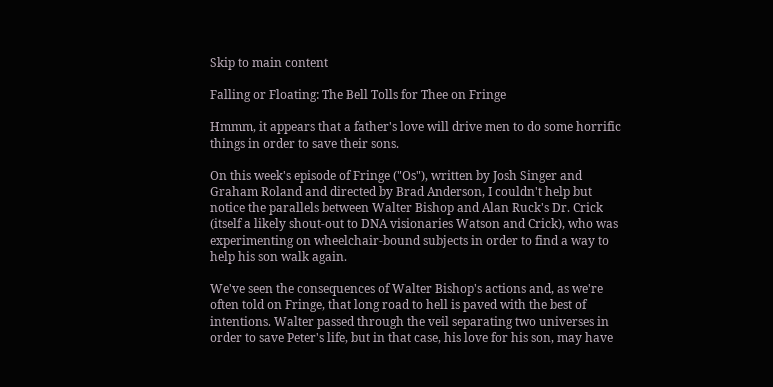Skip to main content

Falling or Floating: The Bell Tolls for Thee on Fringe

Hmmm, it appears that a father's love will drive men to do some horrific things in order to save their sons.

On this week's episode of Fringe ("Os"), written by Josh Singer and Graham Roland and directed by Brad Anderson, I couldn't help but notice the parallels between Walter Bishop and Alan Ruck's Dr. Crick (itself a likely shout-out to DNA visionaries Watson and Crick), who was experimenting on wheelchair-bound subjects in order to find a way to help his son walk again.

We've seen the consequences of Walter Bishop's actions and, as we're often told on Fringe, that long road to hell is paved with the best of intentions. Walter passed through the veil separating two universes in order to save Peter's life, but in that case, his love for his son, may have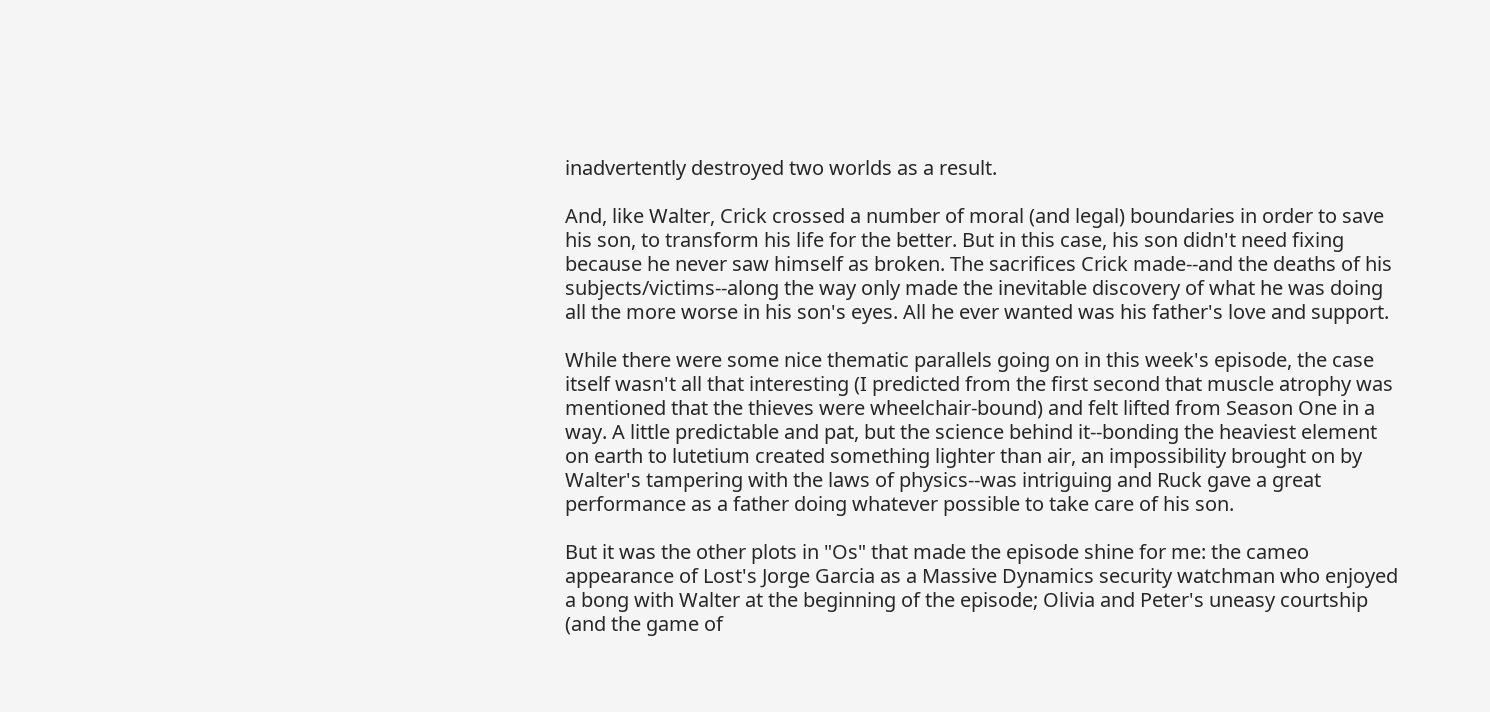inadvertently destroyed two worlds as a result.

And, like Walter, Crick crossed a number of moral (and legal) boundaries in order to save his son, to transform his life for the better. But in this case, his son didn't need fixing because he never saw himself as broken. The sacrifices Crick made--and the deaths of his subjects/victims--along the way only made the inevitable discovery of what he was doing all the more worse in his son's eyes. All he ever wanted was his father's love and support.

While there were some nice thematic parallels going on in this week's episode, the case itself wasn't all that interesting (I predicted from the first second that muscle atrophy was mentioned that the thieves were wheelchair-bound) and felt lifted from Season One in a way. A little predictable and pat, but the science behind it--bonding the heaviest element on earth to lutetium created something lighter than air, an impossibility brought on by Walter's tampering with the laws of physics--was intriguing and Ruck gave a great performance as a father doing whatever possible to take care of his son.

But it was the other plots in "Os" that made the episode shine for me: the cameo appearance of Lost's Jorge Garcia as a Massive Dynamics security watchman who enjoyed a bong with Walter at the beginning of the episode; Olivia and Peter's uneasy courtship (and the game of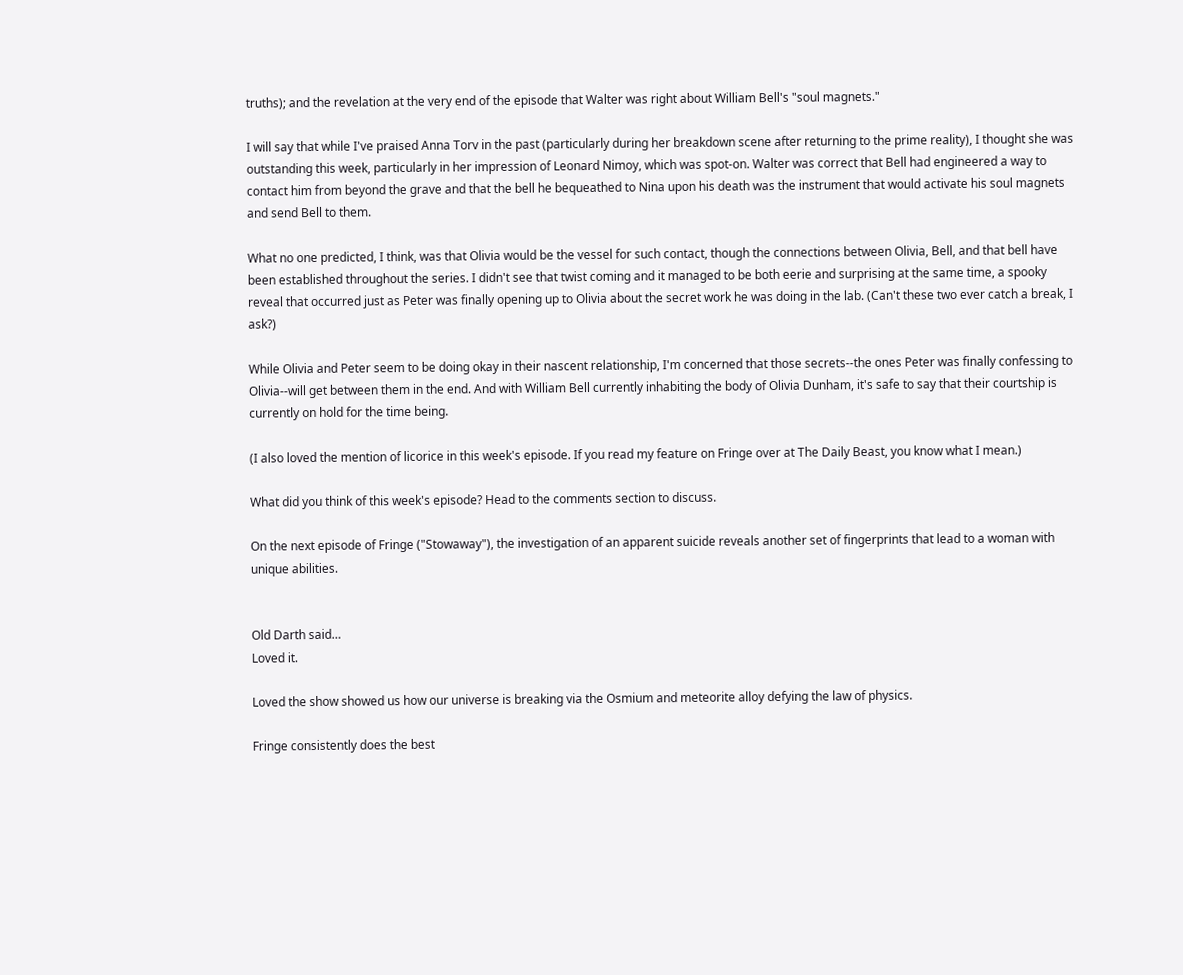truths); and the revelation at the very end of the episode that Walter was right about William Bell's "soul magnets."

I will say that while I've praised Anna Torv in the past (particularly during her breakdown scene after returning to the prime reality), I thought she was outstanding this week, particularly in her impression of Leonard Nimoy, which was spot-on. Walter was correct that Bell had engineered a way to contact him from beyond the grave and that the bell he bequeathed to Nina upon his death was the instrument that would activate his soul magnets and send Bell to them.

What no one predicted, I think, was that Olivia would be the vessel for such contact, though the connections between Olivia, Bell, and that bell have been established throughout the series. I didn't see that twist coming and it managed to be both eerie and surprising at the same time, a spooky reveal that occurred just as Peter was finally opening up to Olivia about the secret work he was doing in the lab. (Can't these two ever catch a break, I ask?)

While Olivia and Peter seem to be doing okay in their nascent relationship, I'm concerned that those secrets--the ones Peter was finally confessing to Olivia--will get between them in the end. And with William Bell currently inhabiting the body of Olivia Dunham, it's safe to say that their courtship is currently on hold for the time being.

(I also loved the mention of licorice in this week's episode. If you read my feature on Fringe over at The Daily Beast, you know what I mean.)

What did you think of this week's episode? Head to the comments section to discuss.

On the next episode of Fringe ("Stowaway"), the investigation of an apparent suicide reveals another set of fingerprints that lead to a woman with unique abilities.


Old Darth said…
Loved it.

Loved the show showed us how our universe is breaking via the Osmium and meteorite alloy defying the law of physics.

Fringe consistently does the best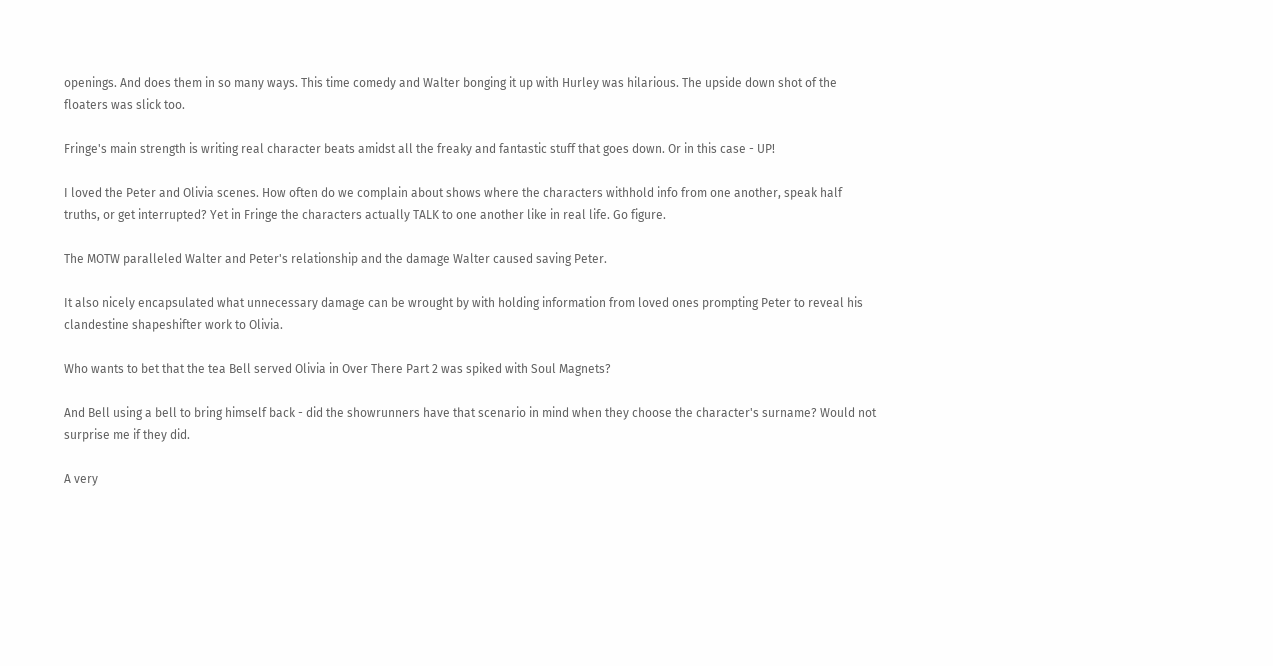openings. And does them in so many ways. This time comedy and Walter bonging it up with Hurley was hilarious. The upside down shot of the floaters was slick too.

Fringe's main strength is writing real character beats amidst all the freaky and fantastic stuff that goes down. Or in this case - UP!

I loved the Peter and Olivia scenes. How often do we complain about shows where the characters withhold info from one another, speak half truths, or get interrupted? Yet in Fringe the characters actually TALK to one another like in real life. Go figure.

The MOTW paralleled Walter and Peter's relationship and the damage Walter caused saving Peter.

It also nicely encapsulated what unnecessary damage can be wrought by with holding information from loved ones prompting Peter to reveal his clandestine shapeshifter work to Olivia.

Who wants to bet that the tea Bell served Olivia in Over There Part 2 was spiked with Soul Magnets?

And Bell using a bell to bring himself back - did the showrunners have that scenario in mind when they choose the character's surname? Would not surprise me if they did.

A very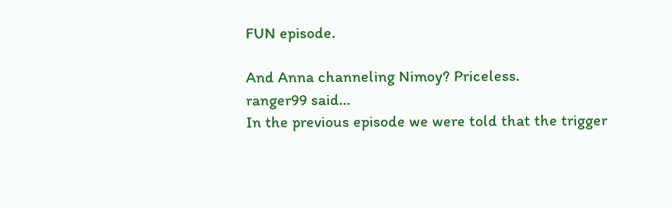FUN episode.

And Anna channeling Nimoy? Priceless.
ranger99 said…
In the previous episode we were told that the trigger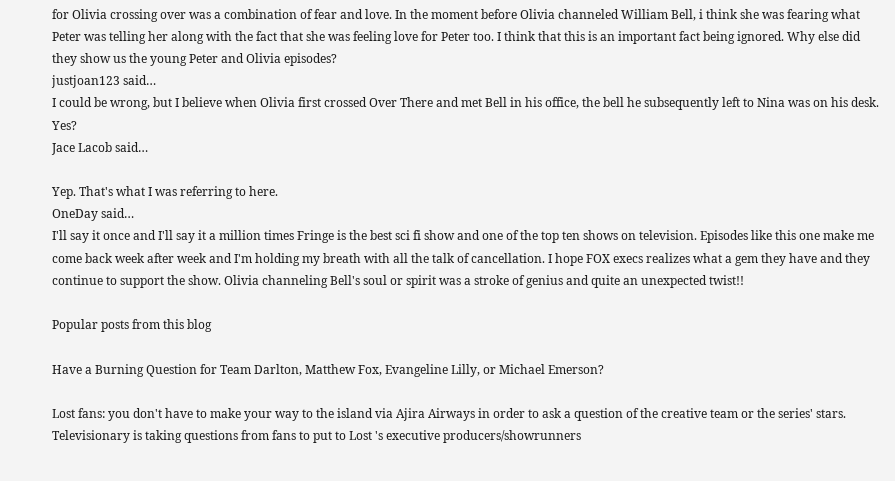for Olivia crossing over was a combination of fear and love. In the moment before Olivia channeled William Bell, i think she was fearing what Peter was telling her along with the fact that she was feeling love for Peter too. I think that this is an important fact being ignored. Why else did they show us the young Peter and Olivia episodes?
justjoan123 said…
I could be wrong, but I believe when Olivia first crossed Over There and met Bell in his office, the bell he subsequently left to Nina was on his desk. Yes?
Jace Lacob said…

Yep. That's what I was referring to here.
OneDay said…
I'll say it once and I'll say it a million times Fringe is the best sci fi show and one of the top ten shows on television. Episodes like this one make me come back week after week and I'm holding my breath with all the talk of cancellation. I hope FOX execs realizes what a gem they have and they continue to support the show. Olivia channeling Bell's soul or spirit was a stroke of genius and quite an unexpected twist!!

Popular posts from this blog

Have a Burning Question for Team Darlton, Matthew Fox, Evangeline Lilly, or Michael Emerson?

Lost fans: you don't have to make your way to the island via Ajira Airways in order to ask a question of the creative team or the series' stars. Televisionary is taking questions from fans to put to Lost 's executive producers/showrunners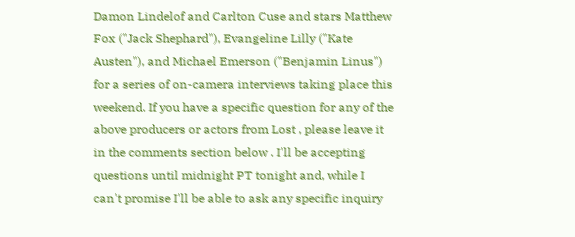Damon Lindelof and Carlton Cuse and stars Matthew Fox ("Jack Shephard"), Evangeline Lilly ("Kate Austen"), and Michael Emerson ("Benjamin Linus") for a series of on-camera interviews taking place this weekend. If you have a specific question for any of the above producers or actors from Lost , please leave it in the comments section below . I'll be accepting questions until midnight PT tonight and, while I can't promise I'll be able to ask any specific inquiry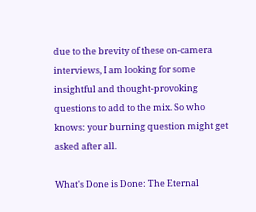due to the brevity of these on-camera interviews, I am looking for some insightful and thought-provoking questions to add to the mix. So who knows: your burning question might get asked after all.

What's Done is Done: The Eternal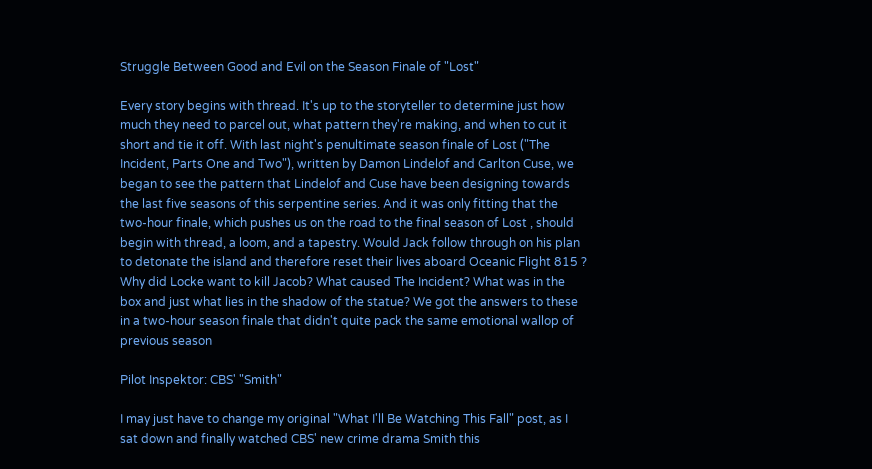Struggle Between Good and Evil on the Season Finale of "Lost"

Every story begins with thread. It's up to the storyteller to determine just how much they need to parcel out, what pattern they're making, and when to cut it short and tie it off. With last night's penultimate season finale of Lost ("The Incident, Parts One and Two"), written by Damon Lindelof and Carlton Cuse, we began to see the pattern that Lindelof and Cuse have been designing towards the last five seasons of this serpentine series. And it was only fitting that the two-hour finale, which pushes us on the road to the final season of Lost , should begin with thread, a loom, and a tapestry. Would Jack follow through on his plan to detonate the island and therefore reset their lives aboard Oceanic Flight 815 ? Why did Locke want to kill Jacob? What caused The Incident? What was in the box and just what lies in the shadow of the statue? We got the answers to these in a two-hour season finale that didn't quite pack the same emotional wallop of previous season

Pilot Inspektor: CBS' "Smith"

I may just have to change my original "What I'll Be Watching This Fall" post, as I sat down and finally watched CBS' new crime drama Smith this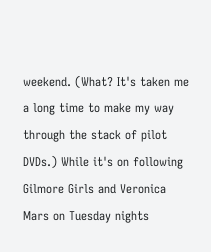weekend. (What? It's taken me a long time to make my way through the stack of pilot DVDs.) While it's on following Gilmore Girls and Veronica Mars on Tuesday nights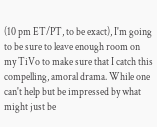(10 pm ET/PT, to be exact), I'm going to be sure to leave enough room on my TiVo to make sure that I catch this compelling, amoral drama. While one can't help but be impressed by what might just be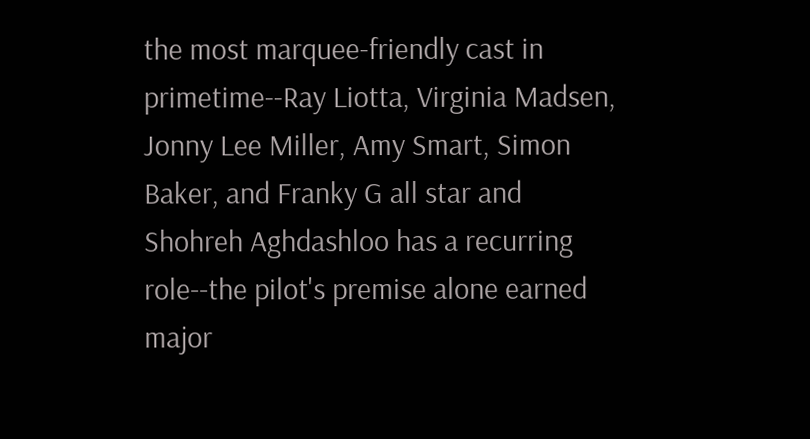the most marquee-friendly cast in primetime--Ray Liotta, Virginia Madsen, Jonny Lee Miller, Amy Smart, Simon Baker, and Franky G all star and Shohreh Aghdashloo has a recurring role--the pilot's premise alone earned major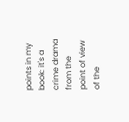points in my book: it's a crime drama from the point of view of the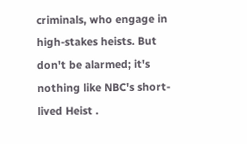criminals, who engage in high-stakes heists. But don't be alarmed; it's nothing like NBC's short-lived Heist .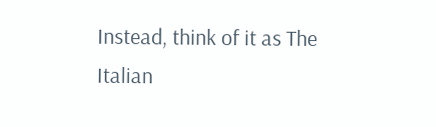Instead, think of it as The Italian